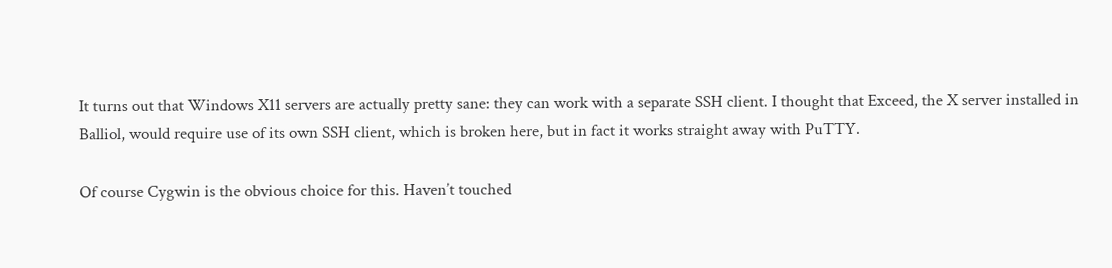It turns out that Windows X11 servers are actually pretty sane: they can work with a separate SSH client. I thought that Exceed, the X server installed in Balliol, would require use of its own SSH client, which is broken here, but in fact it works straight away with PuTTY.

Of course Cygwin is the obvious choice for this. Haven’t touched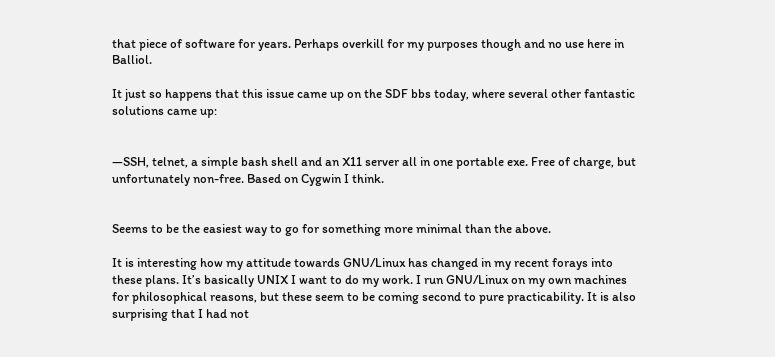that piece of software for years. Perhaps overkill for my purposes though and no use here in Balliol.

It just so happens that this issue came up on the SDF bbs today, where several other fantastic solutions came up:


—SSH, telnet, a simple bash shell and an X11 server all in one portable exe. Free of charge, but unfortunately non-free. Based on Cygwin I think.


Seems to be the easiest way to go for something more minimal than the above.

It is interesting how my attitude towards GNU/Linux has changed in my recent forays into these plans. It’s basically UNIX I want to do my work. I run GNU/Linux on my own machines for philosophical reasons, but these seem to be coming second to pure practicability. It is also surprising that I had not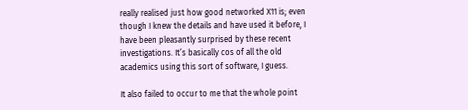really realised just how good networked X11 is; even though I knew the details and have used it before, I have been pleasantly surprised by these recent investigations. It’s basically cos of all the old academics using this sort of software, I guess.

It also failed to occur to me that the whole point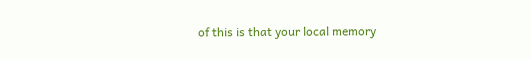of this is that your local memory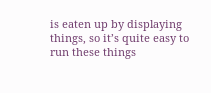is eaten up by displaying things, so it’s quite easy to run these things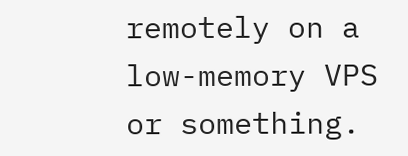remotely on a low-memory VPS or something.